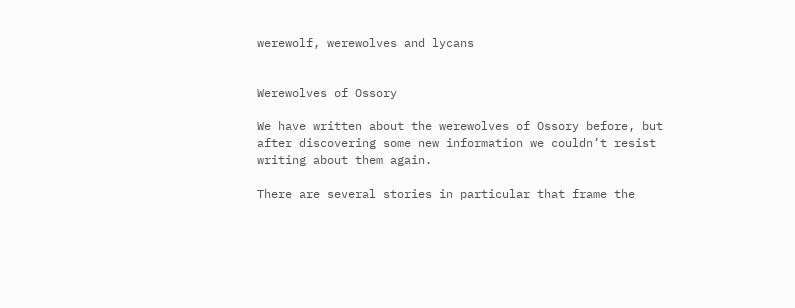werewolf, werewolves and lycans


Werewolves of Ossory

We have written about the werewolves of Ossory before, but after discovering some new information we couldn’t resist writing about them again.

There are several stories in particular that frame the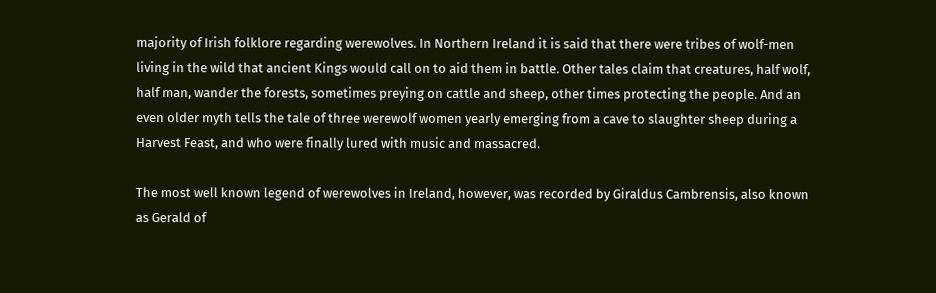majority of Irish folklore regarding werewolves. In Northern Ireland it is said that there were tribes of wolf-men living in the wild that ancient Kings would call on to aid them in battle. Other tales claim that creatures, half wolf, half man, wander the forests, sometimes preying on cattle and sheep, other times protecting the people. And an even older myth tells the tale of three werewolf women yearly emerging from a cave to slaughter sheep during a Harvest Feast, and who were finally lured with music and massacred.

The most well known legend of werewolves in Ireland, however, was recorded by Giraldus Cambrensis, also known as Gerald of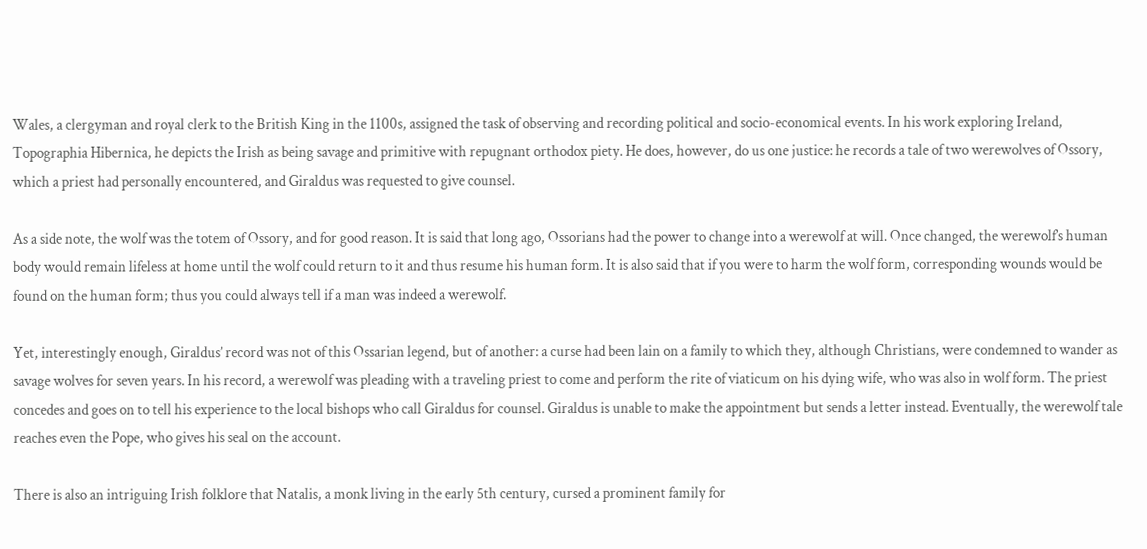Wales, a clergyman and royal clerk to the British King in the 1100s, assigned the task of observing and recording political and socio-economical events. In his work exploring Ireland, Topographia Hibernica, he depicts the Irish as being savage and primitive with repugnant orthodox piety. He does, however, do us one justice: he records a tale of two werewolves of Ossory, which a priest had personally encountered, and Giraldus was requested to give counsel.

As a side note, the wolf was the totem of Ossory, and for good reason. It is said that long ago, Ossorians had the power to change into a werewolf at will. Once changed, the werewolf’s human body would remain lifeless at home until the wolf could return to it and thus resume his human form. It is also said that if you were to harm the wolf form, corresponding wounds would be found on the human form; thus you could always tell if a man was indeed a werewolf.

Yet, interestingly enough, Giraldus’ record was not of this Ossarian legend, but of another: a curse had been lain on a family to which they, although Christians, were condemned to wander as savage wolves for seven years. In his record, a werewolf was pleading with a traveling priest to come and perform the rite of viaticum on his dying wife, who was also in wolf form. The priest concedes and goes on to tell his experience to the local bishops who call Giraldus for counsel. Giraldus is unable to make the appointment but sends a letter instead. Eventually, the werewolf tale reaches even the Pope, who gives his seal on the account.

There is also an intriguing Irish folklore that Natalis, a monk living in the early 5th century, cursed a prominent family for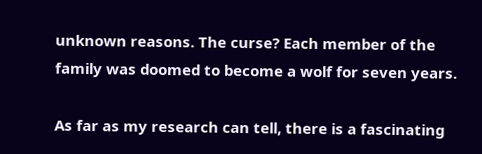unknown reasons. The curse? Each member of the family was doomed to become a wolf for seven years.

As far as my research can tell, there is a fascinating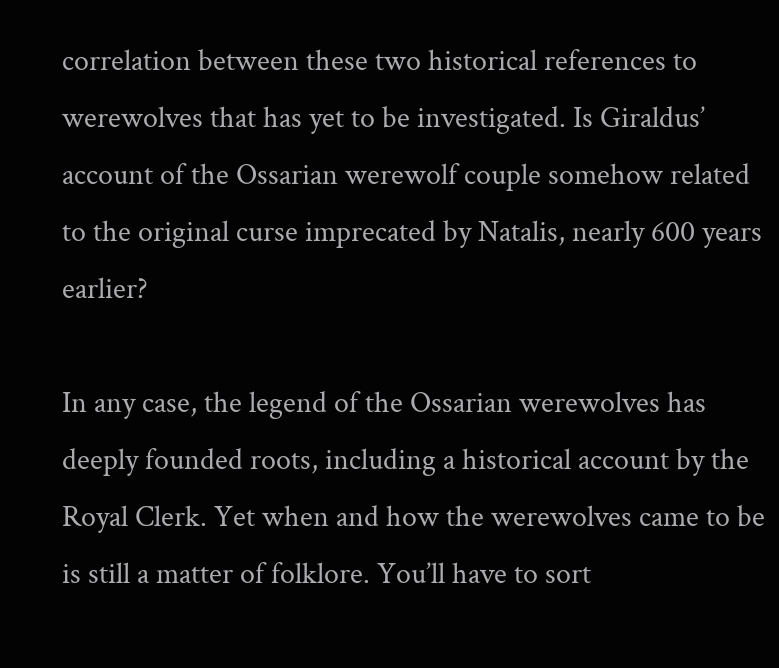correlation between these two historical references to werewolves that has yet to be investigated. Is Giraldus’ account of the Ossarian werewolf couple somehow related to the original curse imprecated by Natalis, nearly 600 years earlier?

In any case, the legend of the Ossarian werewolves has deeply founded roots, including a historical account by the Royal Clerk. Yet when and how the werewolves came to be is still a matter of folklore. You’ll have to sort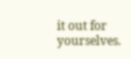it out for yourselves.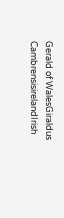Gerald of WalesGiraldus CambrensisirelandIrish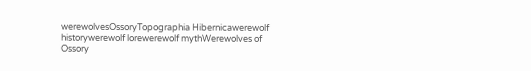werewolvesOssoryTopographia Hibernicawerewolf historywerewolf lorewerewolf mythWerewolves of Ossory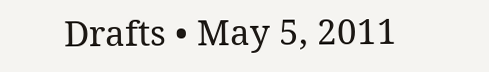Drafts • May 5, 2011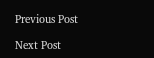Previous Post

Next Post